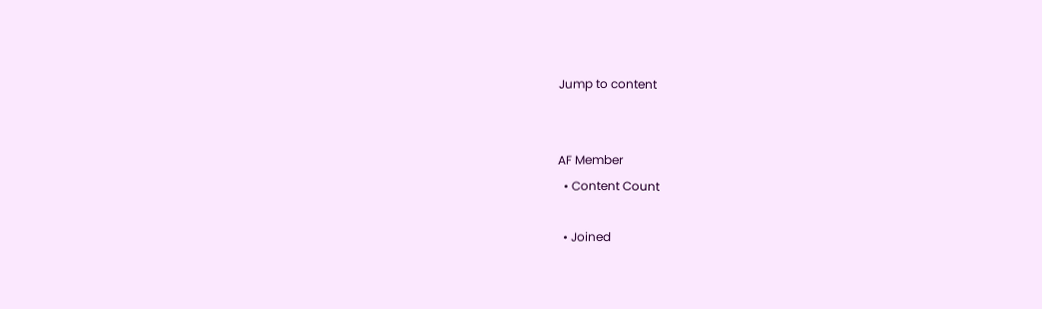Jump to content


AF Member
  • Content Count

  • Joined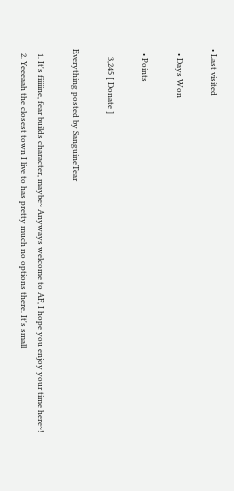• Last visited

  • Days Won

  • Points

    3,245 [ Donate ]

Everything posted by SanguineTear

  1. It's fiiiiine, fear builds character, maybe~ Anyways welcome to AF, I hope you enjoy your time here~!
  2. Yeeeaah the closest town I live to has pretty much no options there. It's small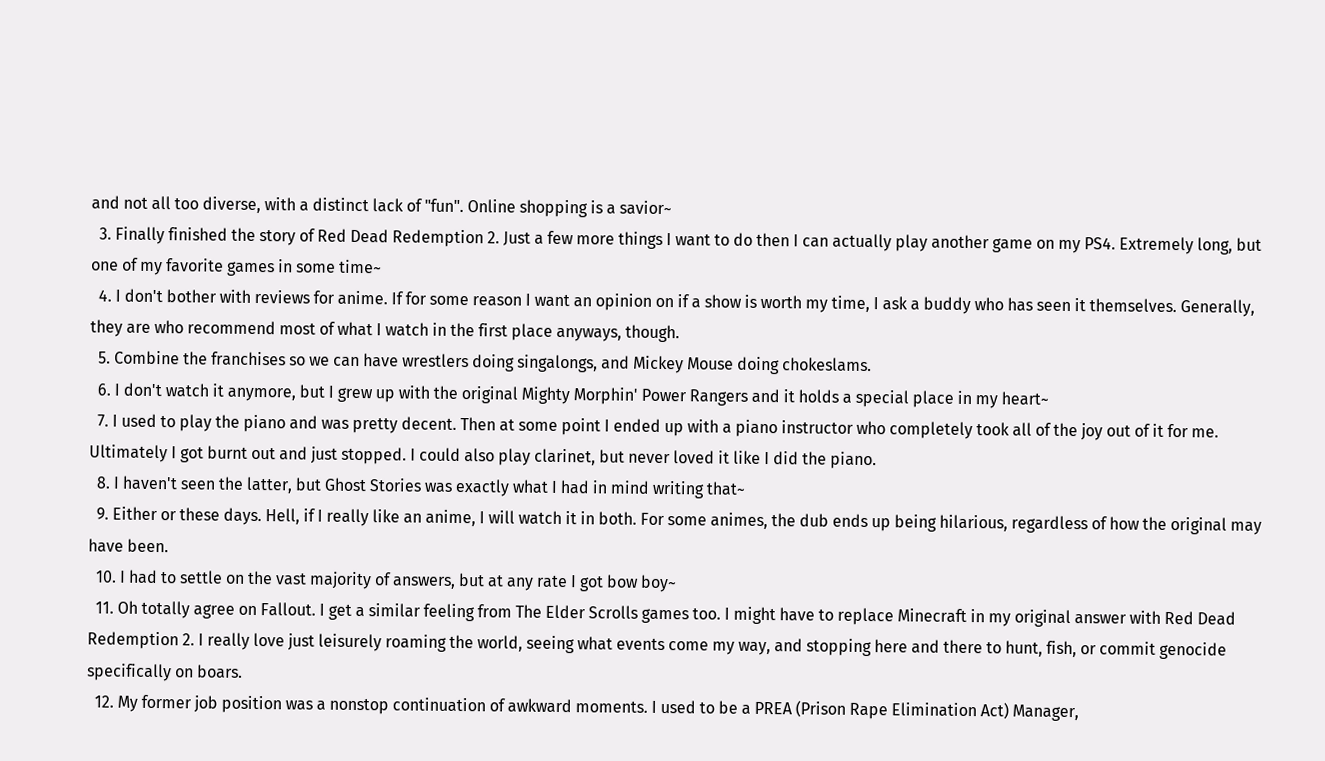and not all too diverse, with a distinct lack of "fun". Online shopping is a savior~
  3. Finally finished the story of Red Dead Redemption 2. Just a few more things I want to do then I can actually play another game on my PS4. Extremely long, but one of my favorite games in some time~
  4. I don't bother with reviews for anime. If for some reason I want an opinion on if a show is worth my time, I ask a buddy who has seen it themselves. Generally, they are who recommend most of what I watch in the first place anyways, though.
  5. Combine the franchises so we can have wrestlers doing singalongs, and Mickey Mouse doing chokeslams.
  6. I don't watch it anymore, but I grew up with the original Mighty Morphin' Power Rangers and it holds a special place in my heart~
  7. I used to play the piano and was pretty decent. Then at some point I ended up with a piano instructor who completely took all of the joy out of it for me. Ultimately I got burnt out and just stopped. I could also play clarinet, but never loved it like I did the piano.
  8. I haven't seen the latter, but Ghost Stories was exactly what I had in mind writing that~
  9. Either or these days. Hell, if I really like an anime, I will watch it in both. For some animes, the dub ends up being hilarious, regardless of how the original may have been.
  10. I had to settle on the vast majority of answers, but at any rate I got bow boy~
  11. Oh totally agree on Fallout. I get a similar feeling from The Elder Scrolls games too. I might have to replace Minecraft in my original answer with Red Dead Redemption 2. I really love just leisurely roaming the world, seeing what events come my way, and stopping here and there to hunt, fish, or commit genocide specifically on boars.
  12. My former job position was a nonstop continuation of awkward moments. I used to be a PREA (Prison Rape Elimination Act) Manager,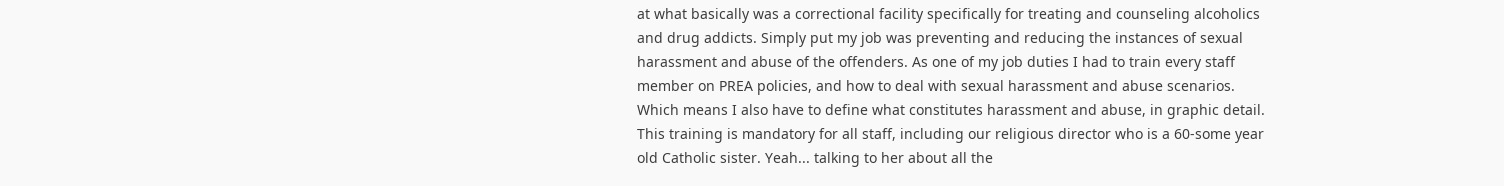at what basically was a correctional facility specifically for treating and counseling alcoholics and drug addicts. Simply put my job was preventing and reducing the instances of sexual harassment and abuse of the offenders. As one of my job duties I had to train every staff member on PREA policies, and how to deal with sexual harassment and abuse scenarios. Which means I also have to define what constitutes harassment and abuse, in graphic detail. This training is mandatory for all staff, including our religious director who is a 60-some year old Catholic sister. Yeah... talking to her about all the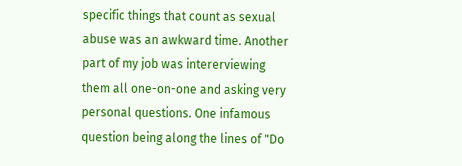specific things that count as sexual abuse was an awkward time. Another part of my job was intererviewing them all one-on-one and asking very personal questions. One infamous question being along the lines of "Do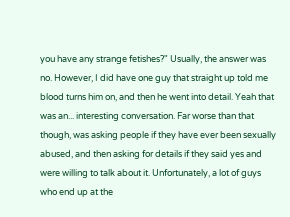you have any strange fetishes?" Usually, the answer was no. However, I did have one guy that straight up told me blood turns him on, and then he went into detail. Yeah that was an... interesting conversation. Far worse than that though, was asking people if they have ever been sexually abused, and then asking for details if they said yes and were willing to talk about it. Unfortunately, a lot of guys who end up at the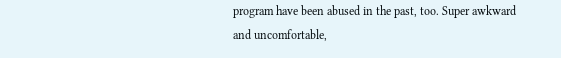program have been abused in the past, too. Super awkward and uncomfortable,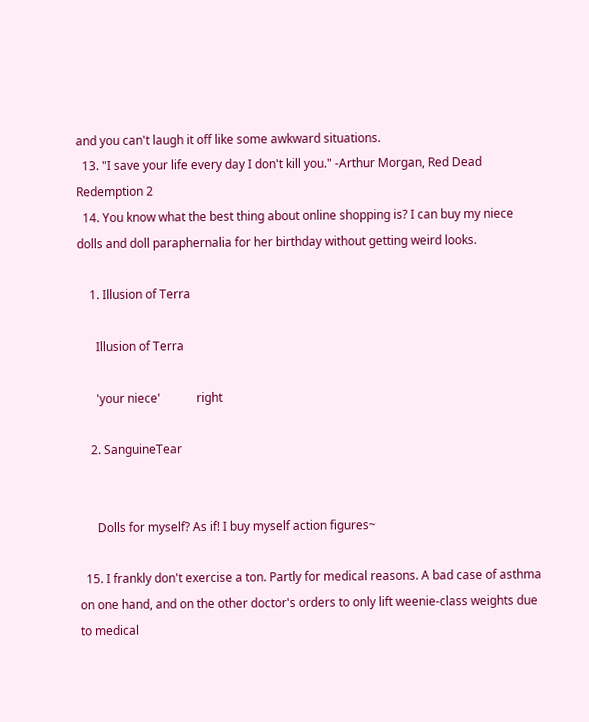and you can't laugh it off like some awkward situations.
  13. "I save your life every day I don't kill you." -Arthur Morgan, Red Dead Redemption 2
  14. You know what the best thing about online shopping is? I can buy my niece dolls and doll paraphernalia for her birthday without getting weird looks.

    1. Illusion of Terra

      Illusion of Terra

      'your niece'            right

    2. SanguineTear


      Dolls for myself? As if! I buy myself action figures~

  15. I frankly don't exercise a ton. Partly for medical reasons. A bad case of asthma on one hand, and on the other doctor's orders to only lift weenie-class weights due to medical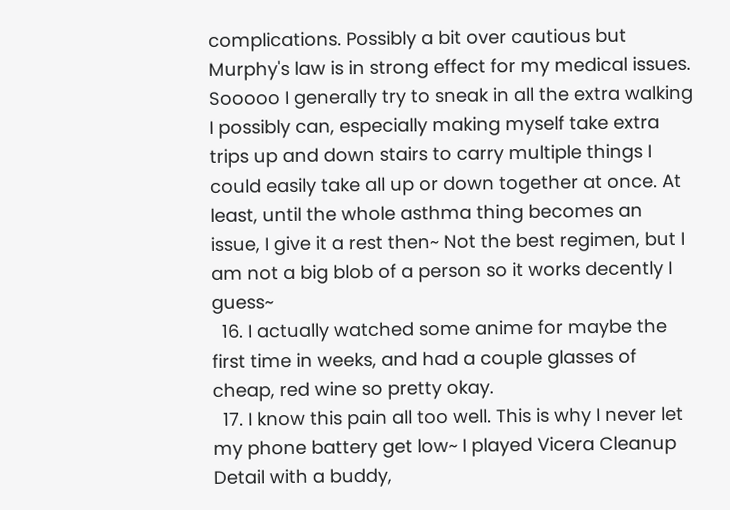complications. Possibly a bit over cautious but Murphy's law is in strong effect for my medical issues. Sooooo I generally try to sneak in all the extra walking I possibly can, especially making myself take extra trips up and down stairs to carry multiple things I could easily take all up or down together at once. At least, until the whole asthma thing becomes an issue, I give it a rest then~ Not the best regimen, but I am not a big blob of a person so it works decently I guess~
  16. I actually watched some anime for maybe the first time in weeks, and had a couple glasses of cheap, red wine so pretty okay.
  17. I know this pain all too well. This is why I never let my phone battery get low~ I played Vicera Cleanup Detail with a buddy,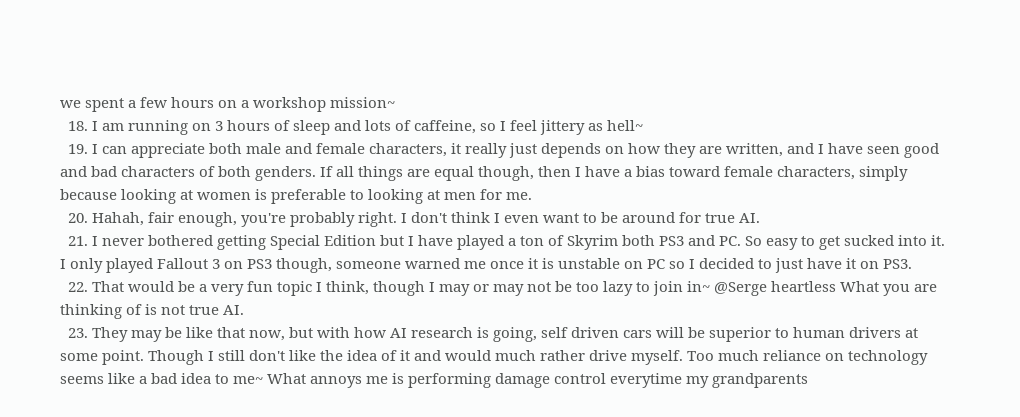we spent a few hours on a workshop mission~
  18. I am running on 3 hours of sleep and lots of caffeine, so I feel jittery as hell~
  19. I can appreciate both male and female characters, it really just depends on how they are written, and I have seen good and bad characters of both genders. If all things are equal though, then I have a bias toward female characters, simply because looking at women is preferable to looking at men for me.
  20. Hahah, fair enough, you're probably right. I don't think I even want to be around for true AI.
  21. I never bothered getting Special Edition but I have played a ton of Skyrim both PS3 and PC. So easy to get sucked into it. I only played Fallout 3 on PS3 though, someone warned me once it is unstable on PC so I decided to just have it on PS3.
  22. That would be a very fun topic I think, though I may or may not be too lazy to join in~ @Serge heartless What you are thinking of is not true AI.
  23. They may be like that now, but with how AI research is going, self driven cars will be superior to human drivers at some point. Though I still don't like the idea of it and would much rather drive myself. Too much reliance on technology seems like a bad idea to me~ What annoys me is performing damage control everytime my grandparents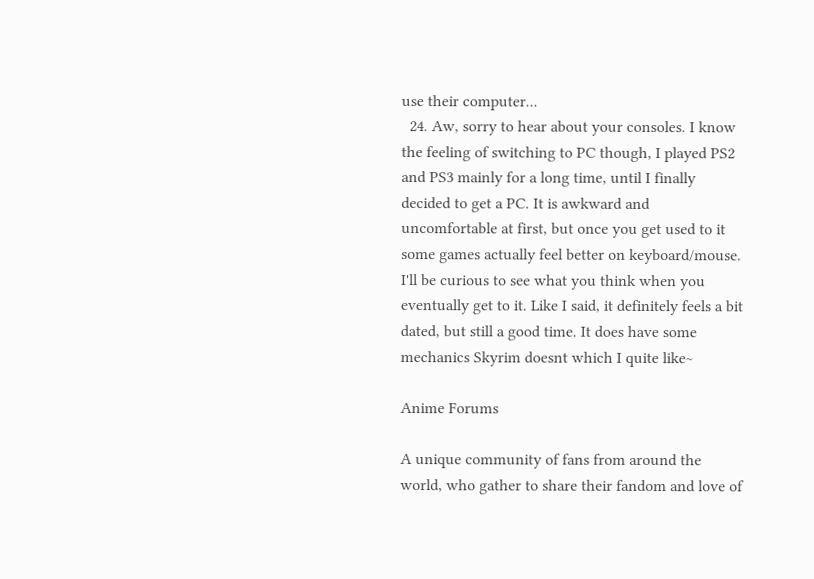use their computer...
  24. Aw, sorry to hear about your consoles. I know the feeling of switching to PC though, I played PS2 and PS3 mainly for a long time, until I finally decided to get a PC. It is awkward and uncomfortable at first, but once you get used to it some games actually feel better on keyboard/mouse. I'll be curious to see what you think when you eventually get to it. Like I said, it definitely feels a bit dated, but still a good time. It does have some mechanics Skyrim doesnt which I quite like~

Anime Forums

A unique community of fans from around the world, who gather to share their fandom and love of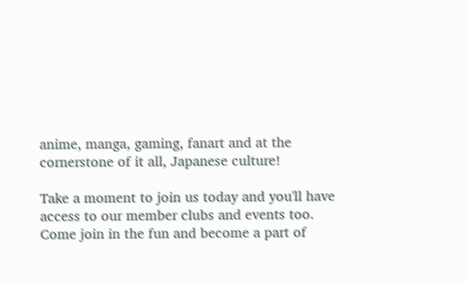anime, manga, gaming, fanart and at the cornerstone of it all, Japanese culture!

Take a moment to join us today and you'll have access to our member clubs and events too. Come join in the fun and become a part of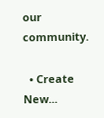our community.

  • Create New...